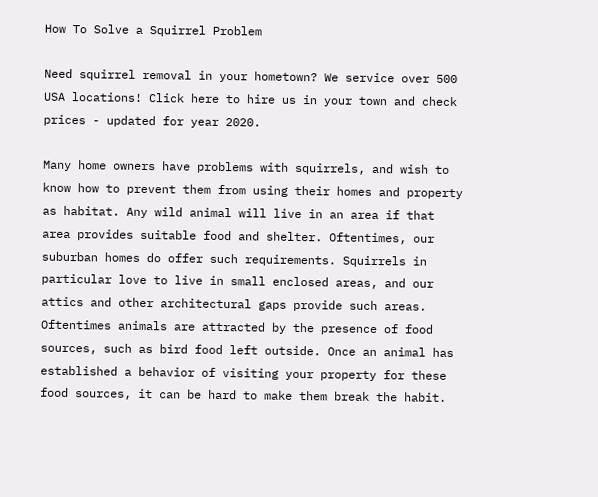How To Solve a Squirrel Problem

Need squirrel removal in your hometown? We service over 500 USA locations! Click here to hire us in your town and check prices - updated for year 2020.

Many home owners have problems with squirrels, and wish to know how to prevent them from using their homes and property as habitat. Any wild animal will live in an area if that area provides suitable food and shelter. Oftentimes, our suburban homes do offer such requirements. Squirrels in particular love to live in small enclosed areas, and our attics and other architectural gaps provide such areas. Oftentimes animals are attracted by the presence of food sources, such as bird food left outside. Once an animal has established a behavior of visiting your property for these food sources, it can be hard to make them break the habit.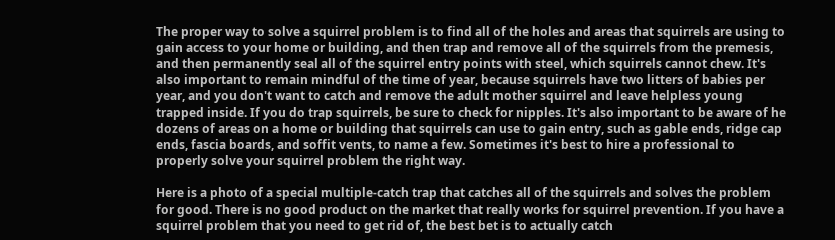The proper way to solve a squirrel problem is to find all of the holes and areas that squirrels are using to gain access to your home or building, and then trap and remove all of the squirrels from the premesis, and then permanently seal all of the squirrel entry points with steel, which squirrels cannot chew. It's also important to remain mindful of the time of year, because squirrels have two litters of babies per year, and you don't want to catch and remove the adult mother squirrel and leave helpless young trapped inside. If you do trap squirrels, be sure to check for nipples. It's also important to be aware of he dozens of areas on a home or building that squirrels can use to gain entry, such as gable ends, ridge cap ends, fascia boards, and soffit vents, to name a few. Sometimes it's best to hire a professional to properly solve your squirrel problem the right way.

Here is a photo of a special multiple-catch trap that catches all of the squirrels and solves the problem for good. There is no good product on the market that really works for squirrel prevention. If you have a squirrel problem that you need to get rid of, the best bet is to actually catch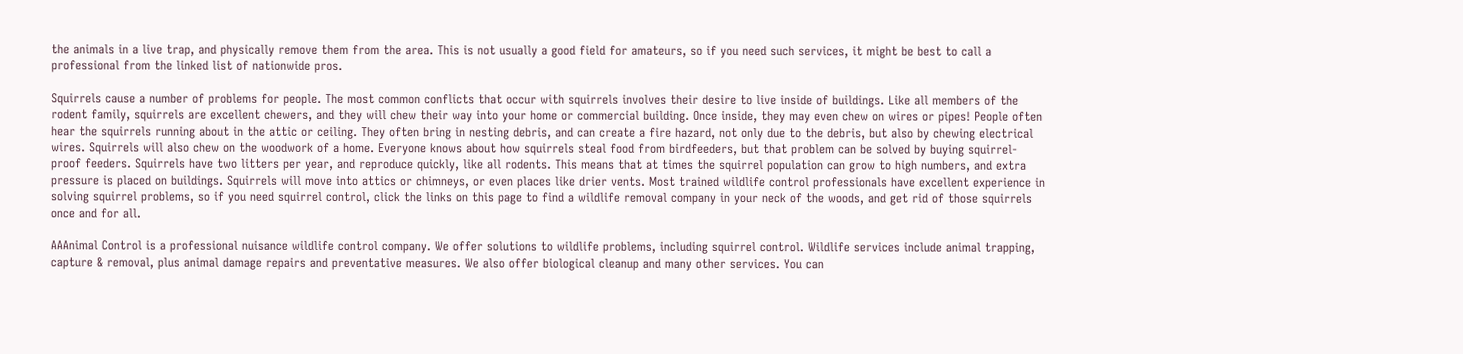the animals in a live trap, and physically remove them from the area. This is not usually a good field for amateurs, so if you need such services, it might be best to call a professional from the linked list of nationwide pros.

Squirrels cause a number of problems for people. The most common conflicts that occur with squirrels involves their desire to live inside of buildings. Like all members of the rodent family, squirrels are excellent chewers, and they will chew their way into your home or commercial building. Once inside, they may even chew on wires or pipes! People often hear the squirrels running about in the attic or ceiling. They often bring in nesting debris, and can create a fire hazard, not only due to the debris, but also by chewing electrical wires. Squirrels will also chew on the woodwork of a home. Everyone knows about how squirrels steal food from birdfeeders, but that problem can be solved by buying squirrel-proof feeders. Squirrels have two litters per year, and reproduce quickly, like all rodents. This means that at times the squirrel population can grow to high numbers, and extra pressure is placed on buildings. Squirrels will move into attics or chimneys, or even places like drier vents. Most trained wildlife control professionals have excellent experience in solving squirrel problems, so if you need squirrel control, click the links on this page to find a wildlife removal company in your neck of the woods, and get rid of those squirrels once and for all.

AAAnimal Control is a professional nuisance wildlife control company. We offer solutions to wildlife problems, including squirrel control. Wildlife services include animal trapping, capture & removal, plus animal damage repairs and preventative measures. We also offer biological cleanup and many other services. You can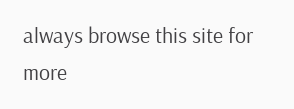always browse this site for more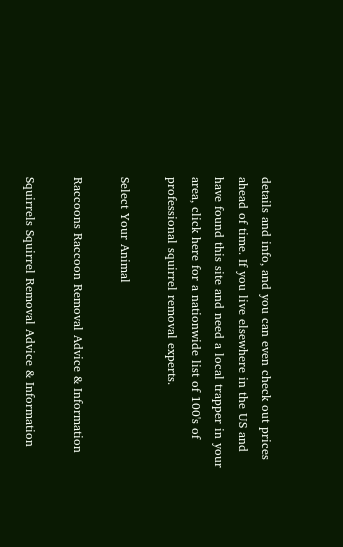details and info, and you can even check out prices ahead of time. If you live elsewhere in the US and have found this site and need a local trapper in your area, click here for a nationwide list of 100's of professional squirrel removal experts.

Select Your Animal

Raccoons Raccoon Removal Advice & Information

Squirrels Squirrel Removal Advice & Information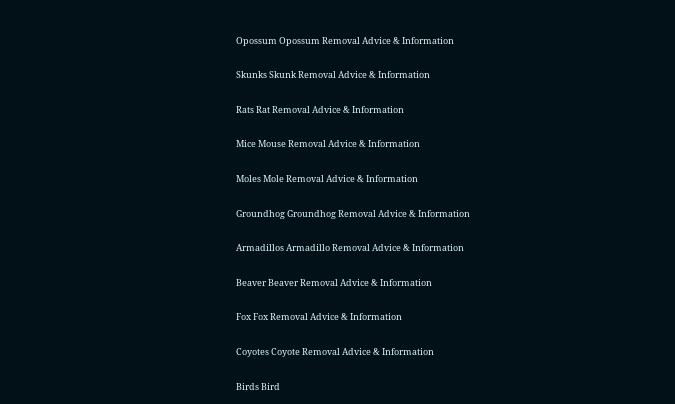Opossum Opossum Removal Advice & Information

Skunks Skunk Removal Advice & Information

Rats Rat Removal Advice & Information

Mice Mouse Removal Advice & Information

Moles Mole Removal Advice & Information

Groundhog Groundhog Removal Advice & Information

Armadillos Armadillo Removal Advice & Information

Beaver Beaver Removal Advice & Information

Fox Fox Removal Advice & Information

Coyotes Coyote Removal Advice & Information

Birds Bird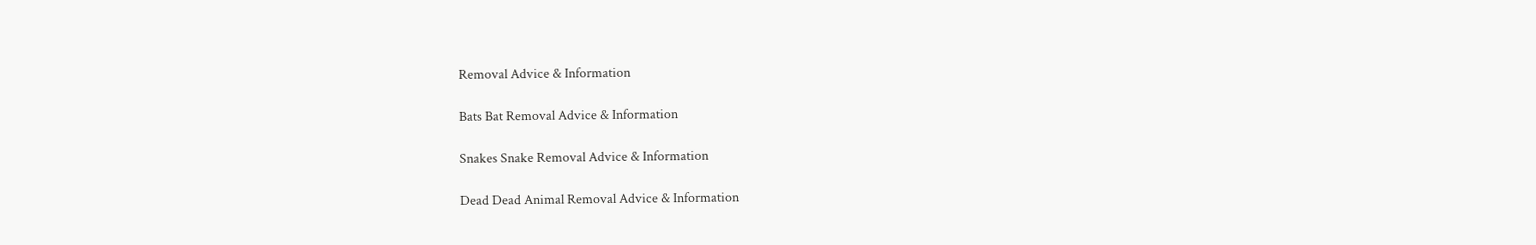Removal Advice & Information

Bats Bat Removal Advice & Information

Snakes Snake Removal Advice & Information

Dead Dead Animal Removal Advice & Information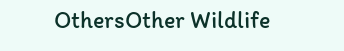OthersOther Wildlife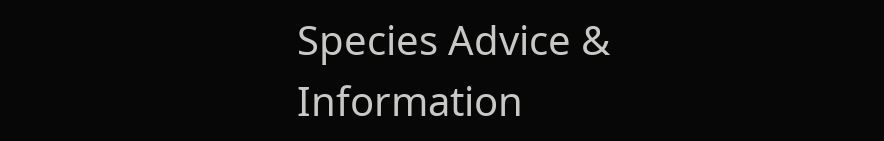Species Advice & Information